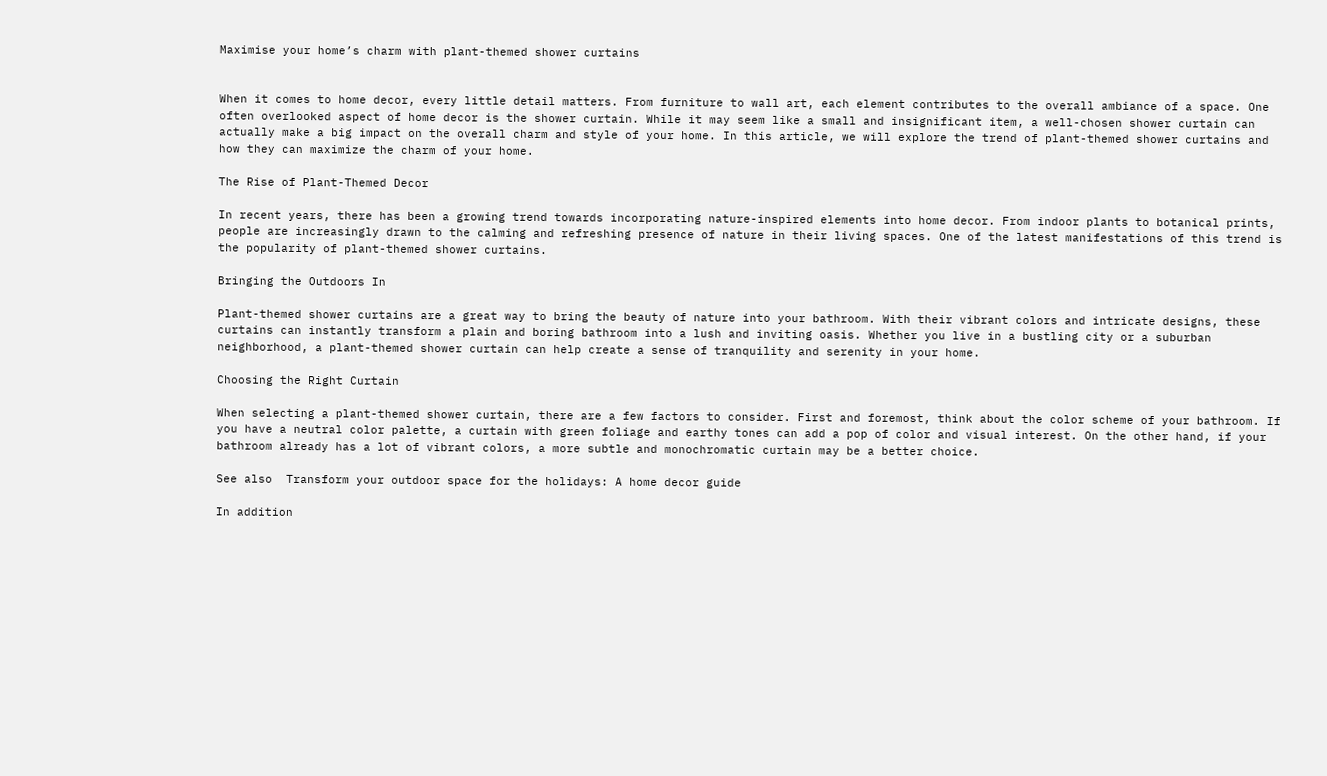Maximise your home’s charm with plant-themed shower curtains


When it comes to home decor, every little detail matters. From furniture to wall art, each element contributes to the overall ambiance of a space. One often overlooked aspect of home decor is the shower curtain. While it may seem like a small and insignificant item, a well-chosen shower curtain can actually make a big impact on the overall charm and style of your home. In this article, we will explore the trend of plant-themed shower curtains and how they can maximize the charm of your home.

The Rise of Plant-Themed Decor

In recent years, there has been a growing trend towards incorporating nature-inspired elements into home decor. From indoor plants to botanical prints, people are increasingly drawn to the calming and refreshing presence of nature in their living spaces. One of the latest manifestations of this trend is the popularity of plant-themed shower curtains.

Bringing the Outdoors In

Plant-themed shower curtains are a great way to bring the beauty of nature into your bathroom. With their vibrant colors and intricate designs, these curtains can instantly transform a plain and boring bathroom into a lush and inviting oasis. Whether you live in a bustling city or a suburban neighborhood, a plant-themed shower curtain can help create a sense of tranquility and serenity in your home.

Choosing the Right Curtain

When selecting a plant-themed shower curtain, there are a few factors to consider. First and foremost, think about the color scheme of your bathroom. If you have a neutral color palette, a curtain with green foliage and earthy tones can add a pop of color and visual interest. On the other hand, if your bathroom already has a lot of vibrant colors, a more subtle and monochromatic curtain may be a better choice.

See also  Transform your outdoor space for the holidays: A home decor guide

In addition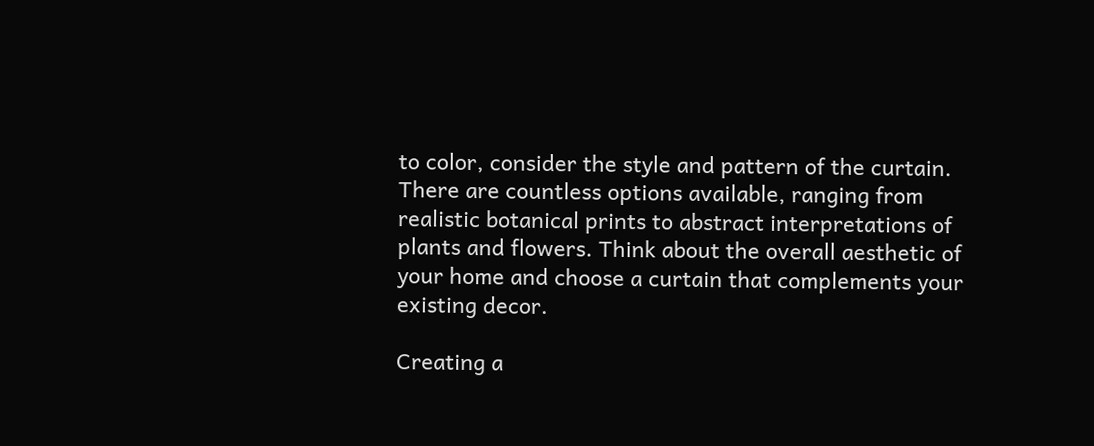to color, consider the style and pattern of the curtain. There are countless options available, ranging from realistic botanical prints to abstract interpretations of plants and flowers. Think about the overall aesthetic of your home and choose a curtain that complements your existing decor.

Creating a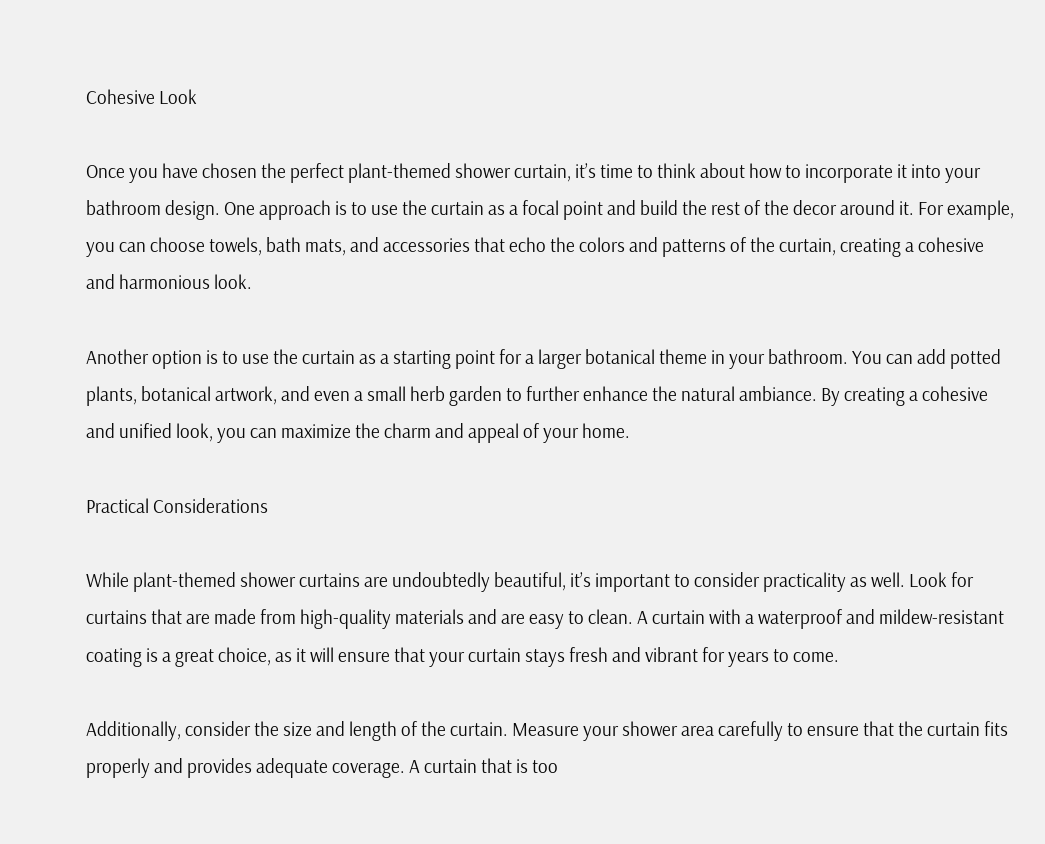Cohesive Look

Once you have chosen the perfect plant-themed shower curtain, it’s time to think about how to incorporate it into your bathroom design. One approach is to use the curtain as a focal point and build the rest of the decor around it. For example, you can choose towels, bath mats, and accessories that echo the colors and patterns of the curtain, creating a cohesive and harmonious look.

Another option is to use the curtain as a starting point for a larger botanical theme in your bathroom. You can add potted plants, botanical artwork, and even a small herb garden to further enhance the natural ambiance. By creating a cohesive and unified look, you can maximize the charm and appeal of your home.

Practical Considerations

While plant-themed shower curtains are undoubtedly beautiful, it’s important to consider practicality as well. Look for curtains that are made from high-quality materials and are easy to clean. A curtain with a waterproof and mildew-resistant coating is a great choice, as it will ensure that your curtain stays fresh and vibrant for years to come.

Additionally, consider the size and length of the curtain. Measure your shower area carefully to ensure that the curtain fits properly and provides adequate coverage. A curtain that is too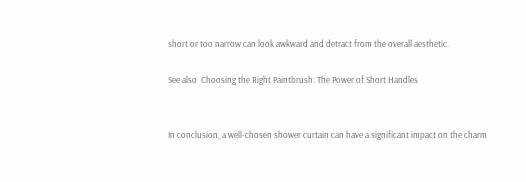short or too narrow can look awkward and detract from the overall aesthetic.

See also  Choosing the Right Paintbrush: The Power of Short Handles


In conclusion, a well-chosen shower curtain can have a significant impact on the charm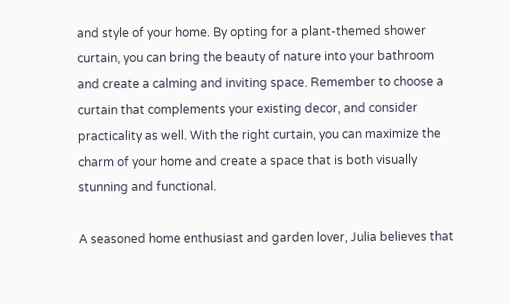and style of your home. By opting for a plant-themed shower curtain, you can bring the beauty of nature into your bathroom and create a calming and inviting space. Remember to choose a curtain that complements your existing decor, and consider practicality as well. With the right curtain, you can maximize the charm of your home and create a space that is both visually stunning and functional.

A seasoned home enthusiast and garden lover, Julia believes that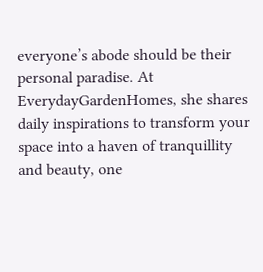everyone’s abode should be their personal paradise. At EverydayGardenHomes, she shares daily inspirations to transform your space into a haven of tranquillity and beauty, one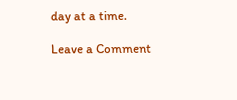day at a time.

Leave a Comment